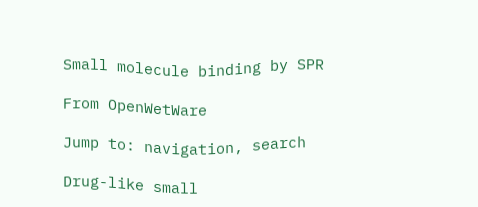Small molecule binding by SPR

From OpenWetWare

Jump to: navigation, search

Drug-like small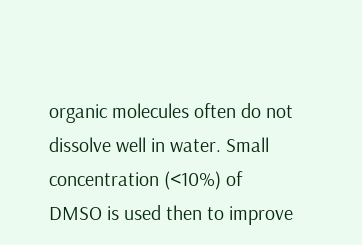organic molecules often do not dissolve well in water. Small concentration (<10%) of DMSO is used then to improve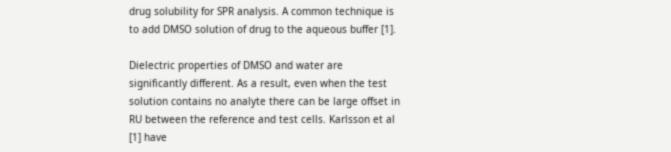drug solubility for SPR analysis. A common technique is to add DMSO solution of drug to the aqueous buffer [1].

Dielectric properties of DMSO and water are significantly different. As a result, even when the test solution contains no analyte there can be large offset in RU between the reference and test cells. Karlsson et al [1] have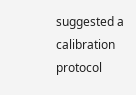suggested a calibration protocol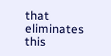that eliminates this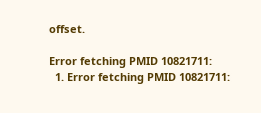offset.

Error fetching PMID 10821711:
  1. Error fetching PMID 10821711: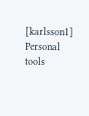[karlsson1]
Personal tools